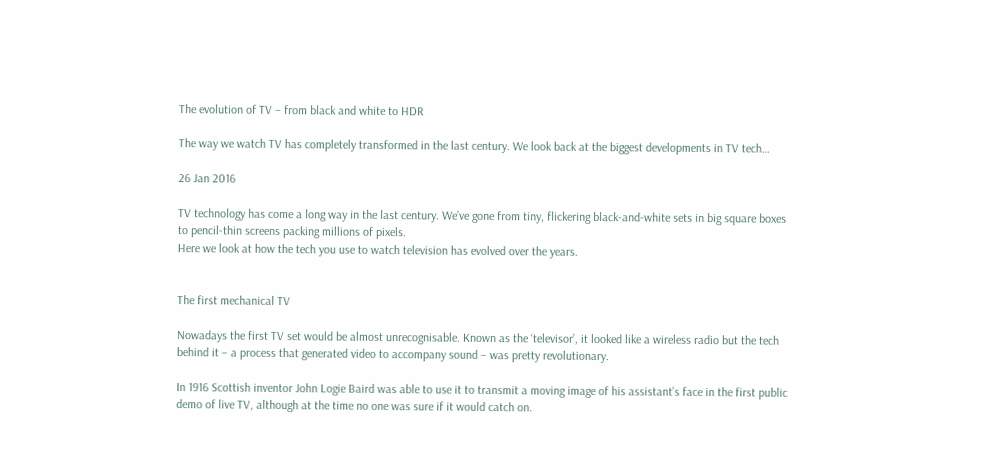The evolution of TV – from black and white to HDR

The way we watch TV has completely transformed in the last century. We look back at the biggest developments in TV tech…

26 Jan 2016

TV technology has come a long way in the last century. We’ve gone from tiny, flickering black-and-white sets in big square boxes to pencil-thin screens packing millions of pixels.
Here we look at how the tech you use to watch television has evolved over the years.


The first mechanical TV

Nowadays the first TV set would be almost unrecognisable. Known as the ‘televisor’, it looked like a wireless radio but the tech behind it – a process that generated video to accompany sound – was pretty revolutionary.

In 1916 Scottish inventor John Logie Baird was able to use it to transmit a moving image of his assistant’s face in the first public demo of live TV, although at the time no one was sure if it would catch on.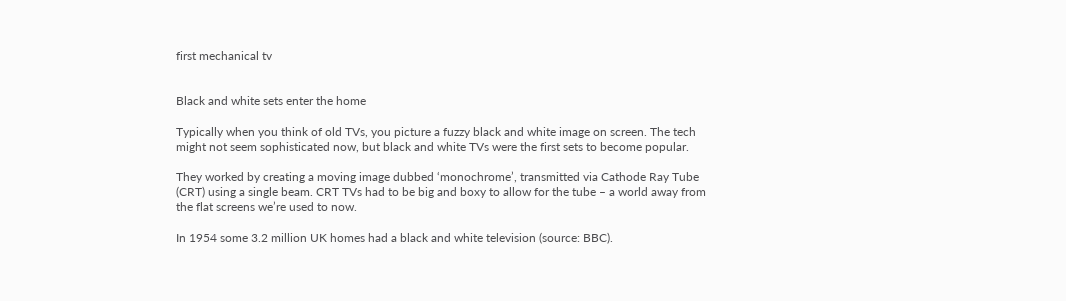first mechanical tv


Black and white sets enter the home

Typically when you think of old TVs, you picture a fuzzy black and white image on screen. The tech might not seem sophisticated now, but black and white TVs were the first sets to become popular.

They worked by creating a moving image dubbed ‘monochrome’, transmitted via Cathode Ray Tube (CRT) using a single beam. CRT TVs had to be big and boxy to allow for the tube – a world away from the flat screens we’re used to now.

In 1954 some 3.2 million UK homes had a black and white television (source: BBC).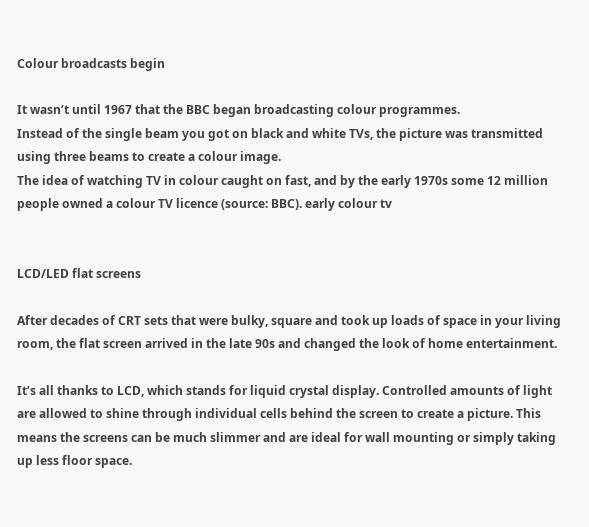Colour broadcasts begin

It wasn’t until 1967 that the BBC began broadcasting colour programmes.
Instead of the single beam you got on black and white TVs, the picture was transmitted using three beams to create a colour image.
The idea of watching TV in colour caught on fast, and by the early 1970s some 12 million people owned a colour TV licence (source: BBC). early colour tv


LCD/LED flat screens

After decades of CRT sets that were bulky, square and took up loads of space in your living room, the flat screen arrived in the late 90s and changed the look of home entertainment.

It’s all thanks to LCD, which stands for liquid crystal display. Controlled amounts of light are allowed to shine through individual cells behind the screen to create a picture. This means the screens can be much slimmer and are ideal for wall mounting or simply taking up less floor space.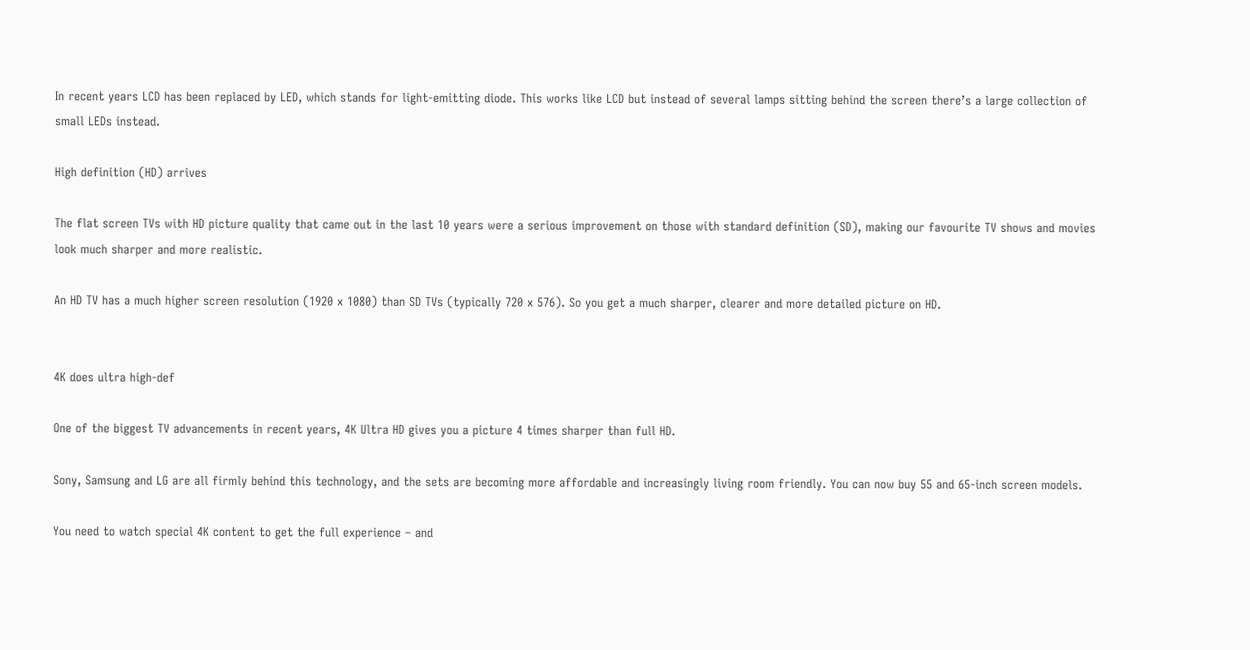In recent years LCD has been replaced by LED, which stands for light-emitting diode. This works like LCD but instead of several lamps sitting behind the screen there’s a large collection of small LEDs instead.

High definition (HD) arrives

The flat screen TVs with HD picture quality that came out in the last 10 years were a serious improvement on those with standard definition (SD), making our favourite TV shows and movies look much sharper and more realistic.

An HD TV has a much higher screen resolution (1920 x 1080) than SD TVs (typically 720 x 576). So you get a much sharper, clearer and more detailed picture on HD.


4K does ultra high-def

One of the biggest TV advancements in recent years, 4K Ultra HD gives you a picture 4 times sharper than full HD.

Sony, Samsung and LG are all firmly behind this technology, and the sets are becoming more affordable and increasingly living room friendly. You can now buy 55 and 65-inch screen models.

You need to watch special 4K content to get the full experience – and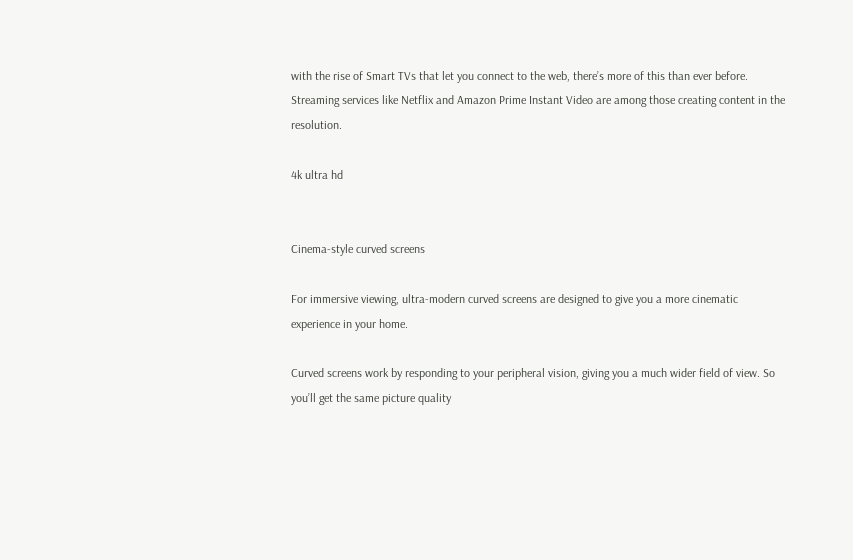with the rise of Smart TVs that let you connect to the web, there’s more of this than ever before. Streaming services like Netflix and Amazon Prime Instant Video are among those creating content in the resolution.

4k ultra hd


Cinema-style curved screens

For immersive viewing, ultra-modern curved screens are designed to give you a more cinematic experience in your home.

Curved screens work by responding to your peripheral vision, giving you a much wider field of view. So you’ll get the same picture quality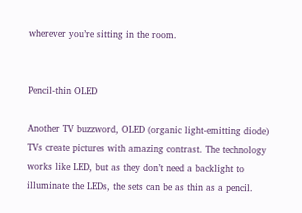wherever you’re sitting in the room.


Pencil-thin OLED

Another TV buzzword, OLED (organic light-emitting diode) TVs create pictures with amazing contrast. The technology works like LED, but as they don’t need a backlight to illuminate the LEDs, the sets can be as thin as a pencil.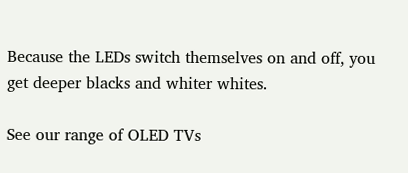Because the LEDs switch themselves on and off, you get deeper blacks and whiter whites.

See our range of OLED TVs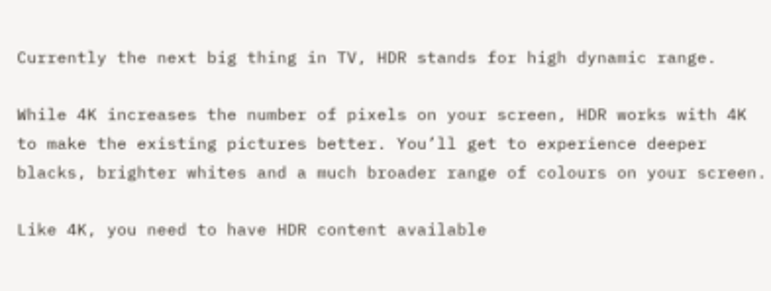Currently the next big thing in TV, HDR stands for high dynamic range.

While 4K increases the number of pixels on your screen, HDR works with 4K to make the existing pictures better. You’ll get to experience deeper blacks, brighter whites and a much broader range of colours on your screen.

Like 4K, you need to have HDR content available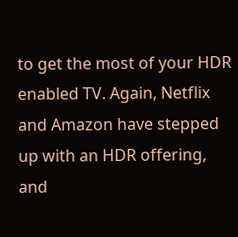to get the most of your HDR enabled TV. Again, Netflix and Amazon have stepped up with an HDR offering, and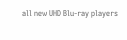all new UHD Blu-ray players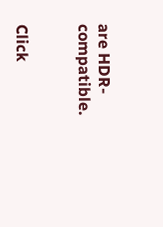are HDR-compatible.


Click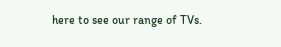here to see our range of TVs.